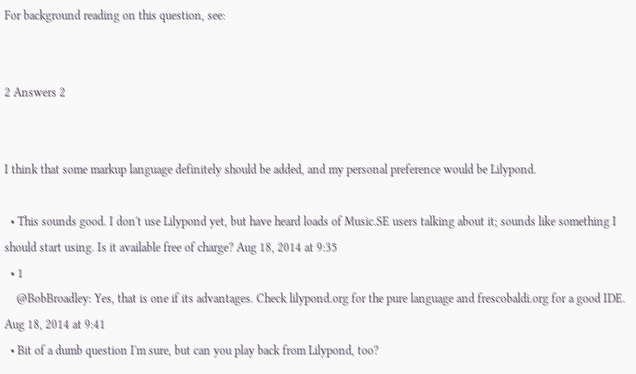For background reading on this question, see:


2 Answers 2


I think that some markup language definitely should be added, and my personal preference would be Lilypond.

  • This sounds good. I don't use Lilypond yet, but have heard loads of Music.SE users talking about it; sounds like something I should start using. Is it available free of charge? Aug 18, 2014 at 9:35
  • 1
    @BobBroadley: Yes, that is one if its advantages. Check lilypond.org for the pure language and frescobaldi.org for a good IDE. Aug 18, 2014 at 9:41
  • Bit of a dumb question I'm sure, but can you play back from Lilypond, too?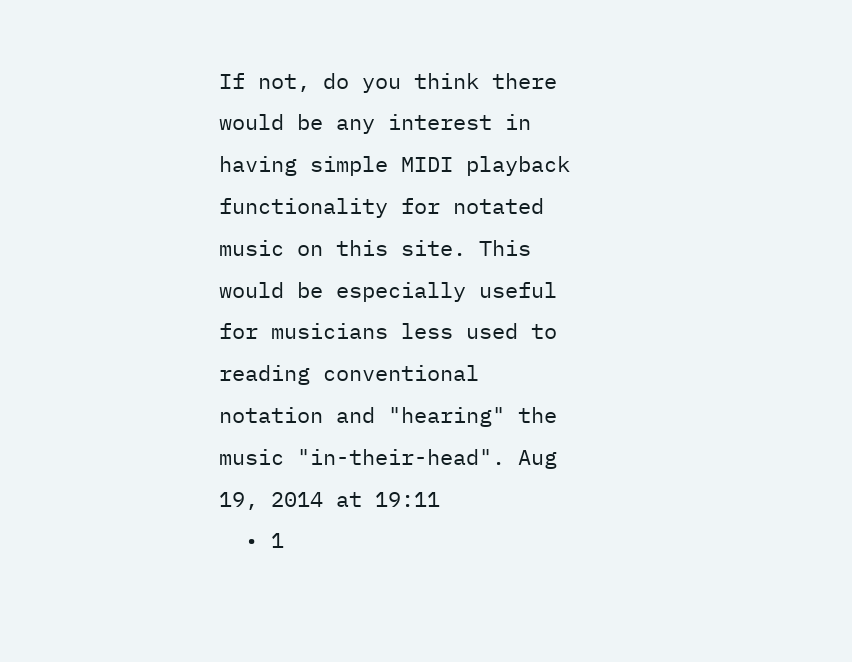If not, do you think there would be any interest in having simple MIDI playback functionality for notated music on this site. This would be especially useful for musicians less used to reading conventional notation and "hearing" the music "in-their-head". Aug 19, 2014 at 19:11
  • 1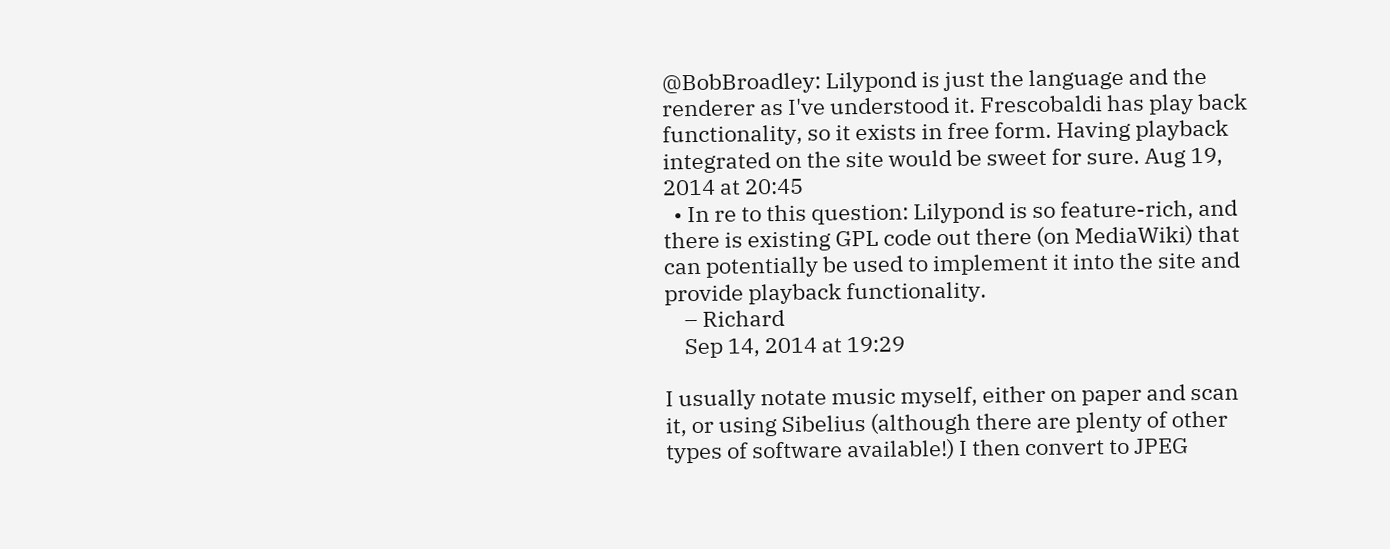@BobBroadley: Lilypond is just the language and the renderer as I've understood it. Frescobaldi has play back functionality, so it exists in free form. Having playback integrated on the site would be sweet for sure. Aug 19, 2014 at 20:45
  • In re to this question: Lilypond is so feature-rich, and there is existing GPL code out there (on MediaWiki) that can potentially be used to implement it into the site and provide playback functionality.
    – Richard
    Sep 14, 2014 at 19:29

I usually notate music myself, either on paper and scan it, or using Sibelius (although there are plenty of other types of software available!) I then convert to JPEG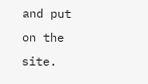and put on the site.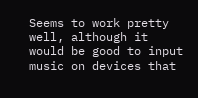Seems to work pretty well, although it would be good to input music on devices that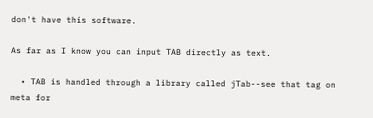don't have this software.

As far as I know you can input TAB directly as text.

  • TAB is handled through a library called jTab--see that tag on meta for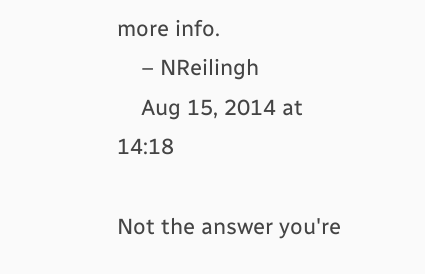more info.
    – NReilingh
    Aug 15, 2014 at 14:18

Not the answer you're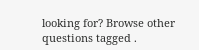looking for? Browse other questions tagged .